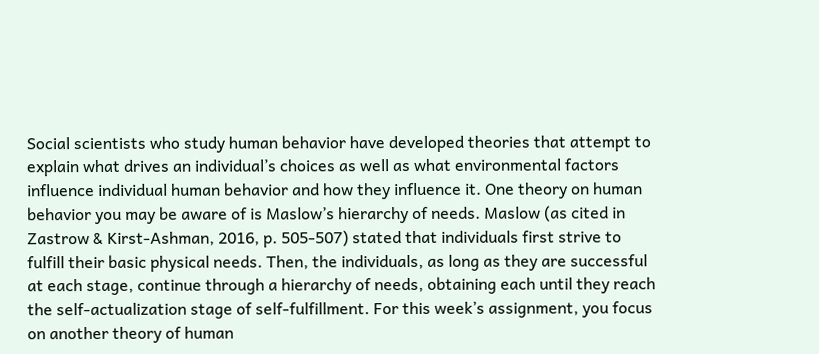Social scientists who study human behavior have developed theories that attempt to explain what drives an individual’s choices as well as what environmental factors influence individual human behavior and how they influence it. One theory on human behavior you may be aware of is Maslow’s hierarchy of needs. Maslow (as cited in Zastrow & Kirst-Ashman, 2016, p. 505-507) stated that individuals first strive to fulfill their basic physical needs. Then, the individuals, as long as they are successful at each stage, continue through a hierarchy of needs, obtaining each until they reach the self-actualization stage of self-fulfillment. For this week’s assignment, you focus on another theory of human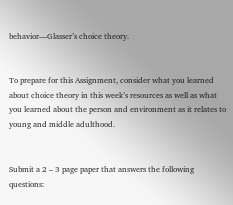behavior—Glasser’s choice theory.


To prepare for this Assignment, consider what you learned about choice theory in this week’s resources as well as what you learned about the person and environment as it relates to young and middle adulthood.


Submit a 2 – 3 page paper that answers the following questions: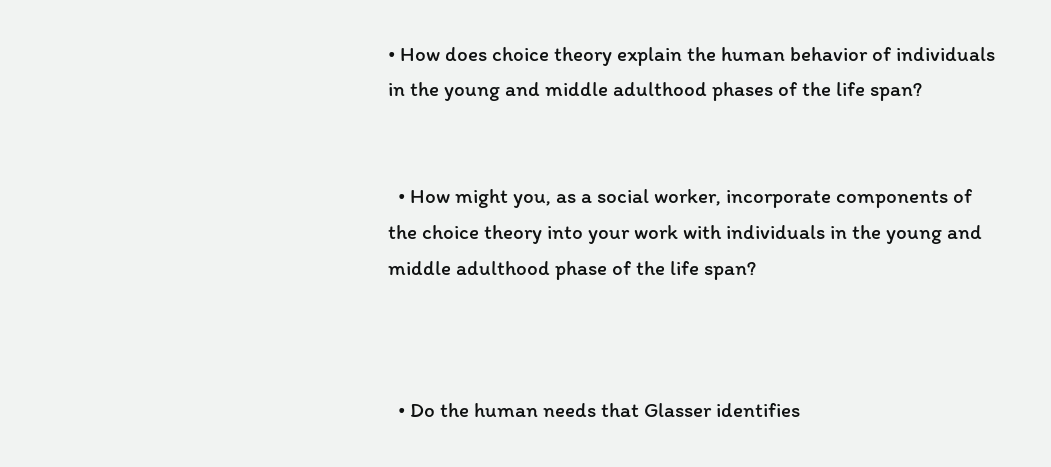• How does choice theory explain the human behavior of individuals in the young and middle adulthood phases of the life span?


  • How might you, as a social worker, incorporate components of the choice theory into your work with individuals in the young and middle adulthood phase of the life span?



  • Do the human needs that Glasser identifies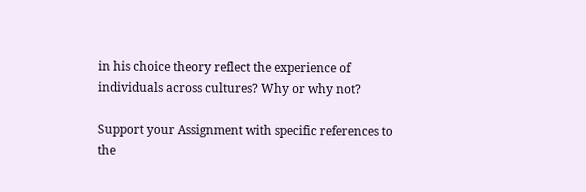in his choice theory reflect the experience of individuals across cultures? Why or why not?

Support your Assignment with specific references to the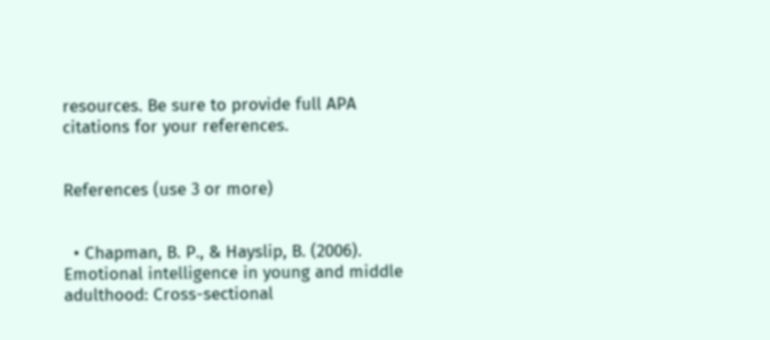resources. Be sure to provide full APA citations for your references.


References (use 3 or more)


  • Chapman, B. P., & Hayslip, B. (2006). Emotional intelligence in young and middle adulthood: Cross-sectional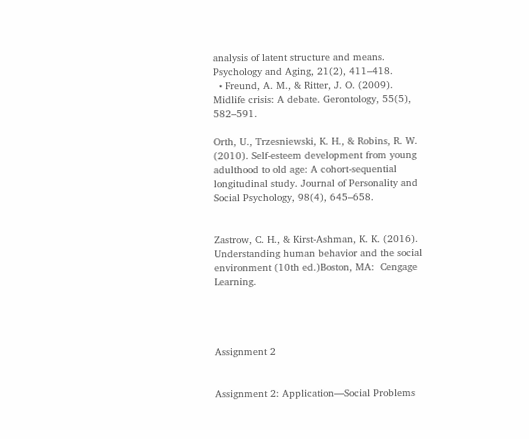analysis of latent structure and means. Psychology and Aging, 21(2), 411–418.
  • Freund, A. M., & Ritter, J. O. (2009). Midlife crisis: A debate. Gerontology, 55(5), 582–591.

Orth, U., Trzesniewski, K. H., & Robins, R. W. (2010). Self-esteem development from young adulthood to old age: A cohort-sequential longitudinal study. Journal of Personality and Social Psychology, 98(4), 645–658.


Zastrow, C. H., & Kirst-Ashman, K. K. (2016). Understanding human behavior and the social environment (10th ed.)Boston, MA:  Cengage Learning.




Assignment 2


Assignment 2: Application—Social Problems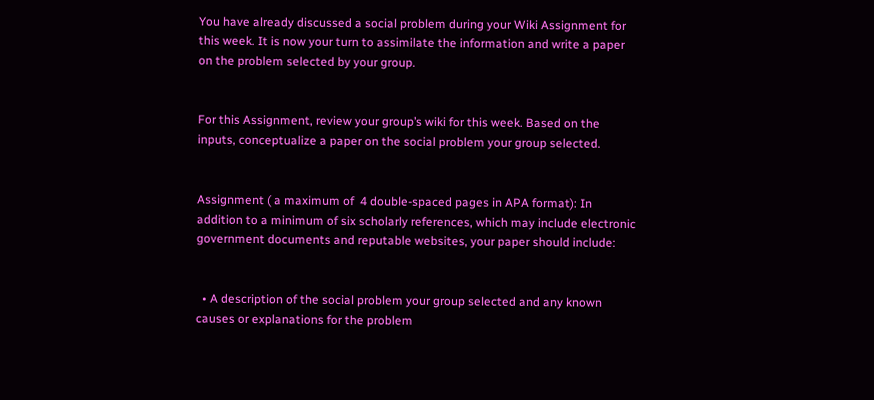You have already discussed a social problem during your Wiki Assignment for this week. It is now your turn to assimilate the information and write a paper on the problem selected by your group.


For this Assignment, review your group’s wiki for this week. Based on the inputs, conceptualize a paper on the social problem your group selected.


Assignment ( a maximum of  4 double-spaced pages in APA format): In addition to a minimum of six scholarly references, which may include electronic government documents and reputable websites, your paper should include:


  • A description of the social problem your group selected and any known causes or explanations for the problem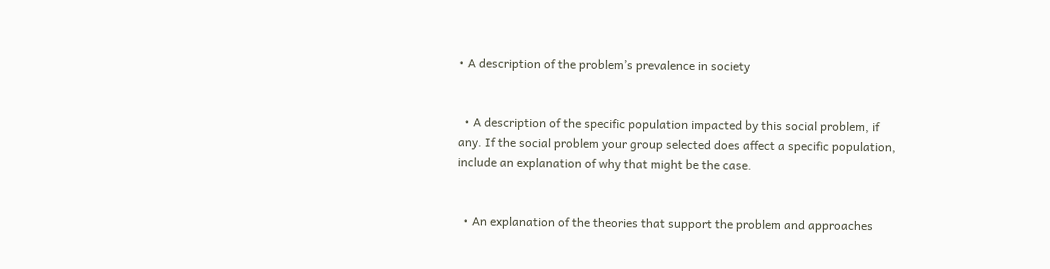• A description of the problem’s prevalence in society


  • A description of the specific population impacted by this social problem, if any. If the social problem your group selected does affect a specific population, include an explanation of why that might be the case.


  • An explanation of the theories that support the problem and approaches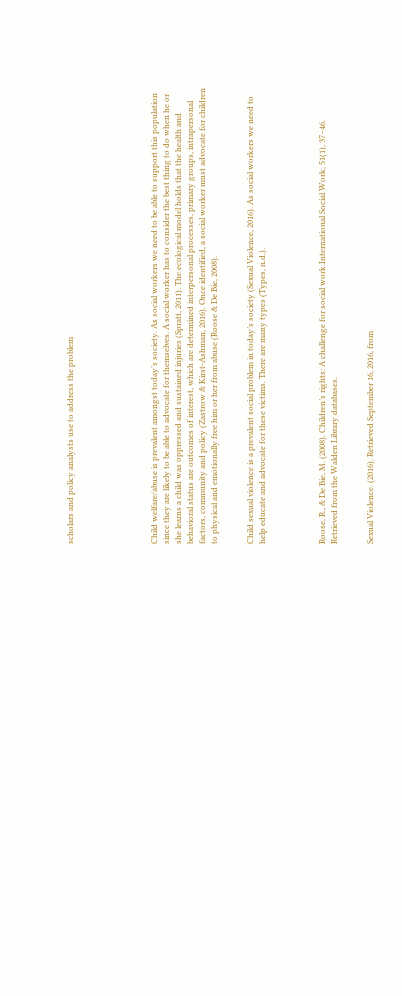scholars and policy analysts use to address the problem






Child welfare/abuse is prevalent amongst today’s society. As social workers we need to be able to support this population since they are likely to be able to advocate for themselves. A social worker has to consider the best thing to do when he or she learns a child was oppressed and sustained injuries (Spratt, 2011). The ecological model holds that the health and behavioral status are outcomes of interest, which are determined interpersonal processes, primary groups, intrapersonal factors, community and policy (Zastrow & Kirst-Ashman, 2016). Once identified, a social worker must advocate for children to physical and emotionally free him or her from abuse (Roose & De Bie, 2008).


Child sexual violence is a prevalent social problem in today’s society (Sexual Violence, 2016). As social workers we need to help educate and advocate for these victims. There are many types (Types, n.d.).




Roose, R., & De Bie, M. (2008). Children’s rights: A challenge for social work.International Social Work, 51(1), 37–46. Retrieved from the Walden Library databases.


Sexual Violence. (2016). Retrieved September 16, 2016, from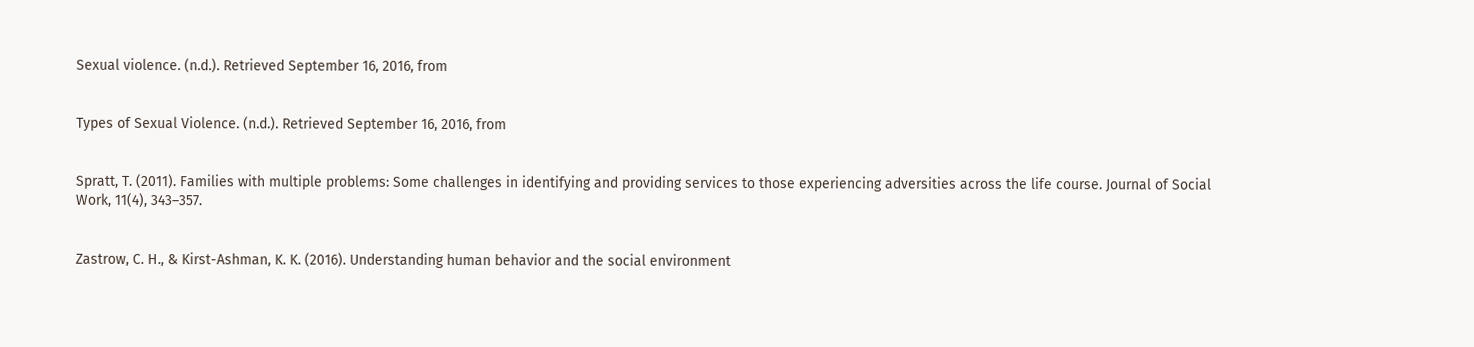Sexual violence. (n.d.). Retrieved September 16, 2016, from


Types of Sexual Violence. (n.d.). Retrieved September 16, 2016, from


Spratt, T. (2011). Families with multiple problems: Some challenges in identifying and providing services to those experiencing adversities across the life course. Journal of Social Work, 11(4), 343–357.


Zastrow, C. H., & Kirst-Ashman, K. K. (2016). Understanding human behavior and the social environment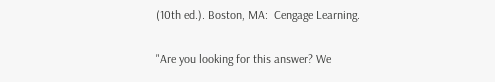(10th ed.). Boston, MA:  Cengage Learning.

"Are you looking for this answer? We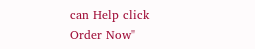can Help click Order Now"